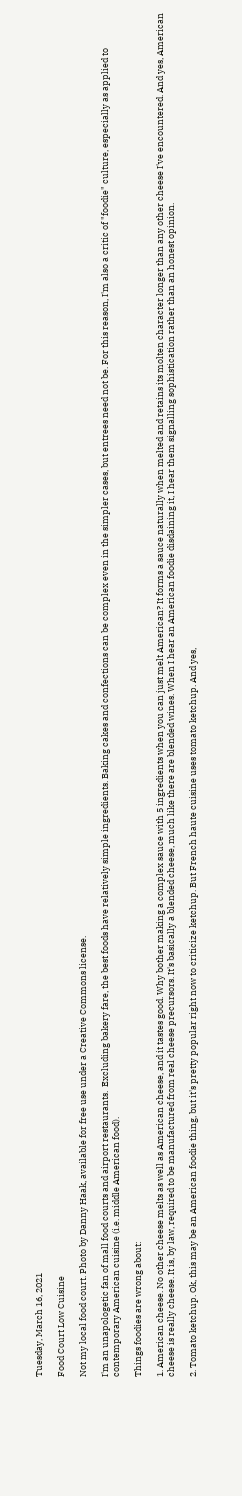Tuesday, March 16, 2021

Food Court Low Cuisine

Not my local food court. Photo by Danny Haak, available for free use under a Creative Commons license.

I'm an unapologetic fan of mall food courts and airport restaurants.  Excluding bakery fare, the best foods have relatively simple ingredients. Baking cakes and confections can be complex even in the simpler cases, but entrees need not be. For this reason, I'm also a critic of "foodie" culture, especially as applied to contemporary American cuisine (i.e. middle American food).

Things foodies are wrong about:

1. American cheese. No other cheese melts as well as American cheese, and it tastes good. Why bother making a complex sauce with 5 ingredients when you can just melt American? It forms a sauce naturally when melted and retains its molten character longer than any other cheese I've encountered. And yes, American cheese is really cheese. It is, by law, required to be manufactured from real cheese precursors. It's basically a blended cheese, much like there are blended wines. When I hear an American foodie disdaining it, I hear them signalling sophistication rather than an honest opinion.

2. Tomato ketchup. Ok, this may be an American foodie thing, but it's pretty popular right now to criticize ketchup. But French haute cuisine uses tomato ketchup. And yes,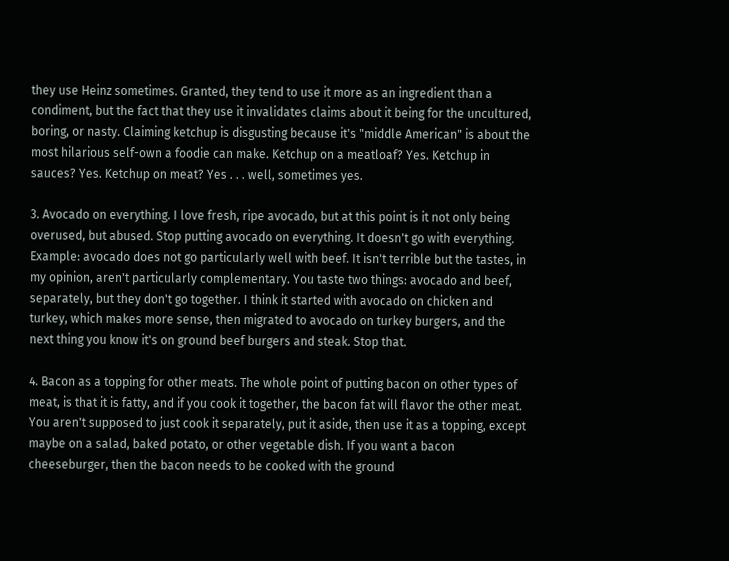they use Heinz sometimes. Granted, they tend to use it more as an ingredient than a condiment, but the fact that they use it invalidates claims about it being for the uncultured, boring, or nasty. Claiming ketchup is disgusting because it's "middle American" is about the most hilarious self-own a foodie can make. Ketchup on a meatloaf? Yes. Ketchup in sauces? Yes. Ketchup on meat? Yes . . . well, sometimes yes.

3. Avocado on everything. I love fresh, ripe avocado, but at this point is it not only being overused, but abused. Stop putting avocado on everything. It doesn't go with everything. Example: avocado does not go particularly well with beef. It isn't terrible but the tastes, in my opinion, aren't particularly complementary. You taste two things: avocado and beef, separately, but they don't go together. I think it started with avocado on chicken and turkey, which makes more sense, then migrated to avocado on turkey burgers, and the next thing you know it's on ground beef burgers and steak. Stop that.

4. Bacon as a topping for other meats. The whole point of putting bacon on other types of meat, is that it is fatty, and if you cook it together, the bacon fat will flavor the other meat. You aren't supposed to just cook it separately, put it aside, then use it as a topping, except maybe on a salad, baked potato, or other vegetable dish. If you want a bacon cheeseburger, then the bacon needs to be cooked with the ground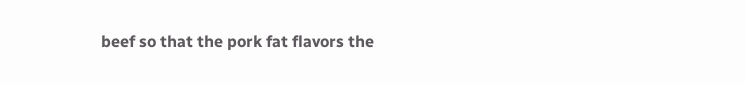beef so that the pork fat flavors the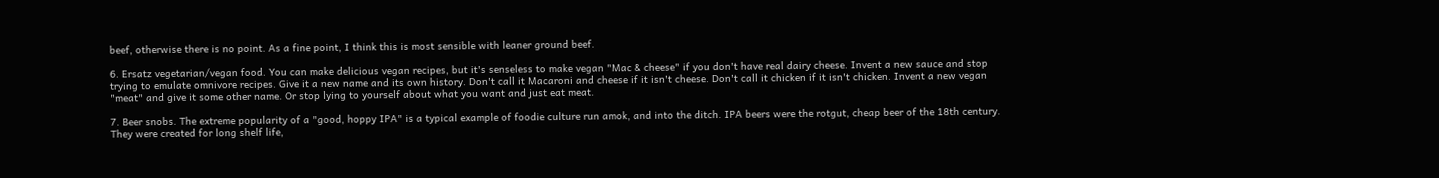beef, otherwise there is no point. As a fine point, I think this is most sensible with leaner ground beef.

6. Ersatz vegetarian/vegan food. You can make delicious vegan recipes, but it's senseless to make vegan "Mac & cheese" if you don't have real dairy cheese. Invent a new sauce and stop trying to emulate omnivore recipes. Give it a new name and its own history. Don't call it Macaroni and cheese if it isn't cheese. Don't call it chicken if it isn't chicken. Invent a new vegan "meat" and give it some other name. Or stop lying to yourself about what you want and just eat meat.

7. Beer snobs. The extreme popularity of a "good, hoppy IPA" is a typical example of foodie culture run amok, and into the ditch. IPA beers were the rotgut, cheap beer of the 18th century. They were created for long shelf life,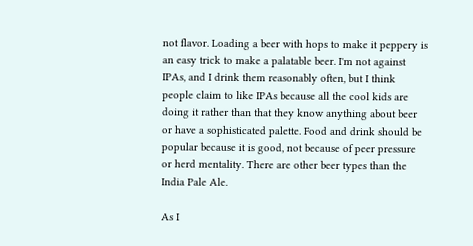not flavor. Loading a beer with hops to make it peppery is an easy trick to make a palatable beer. I'm not against IPAs, and I drink them reasonably often, but I think people claim to like IPAs because all the cool kids are doing it rather than that they know anything about beer or have a sophisticated palette. Food and drink should be popular because it is good, not because of peer pressure or herd mentality. There are other beer types than the India Pale Ale.

As I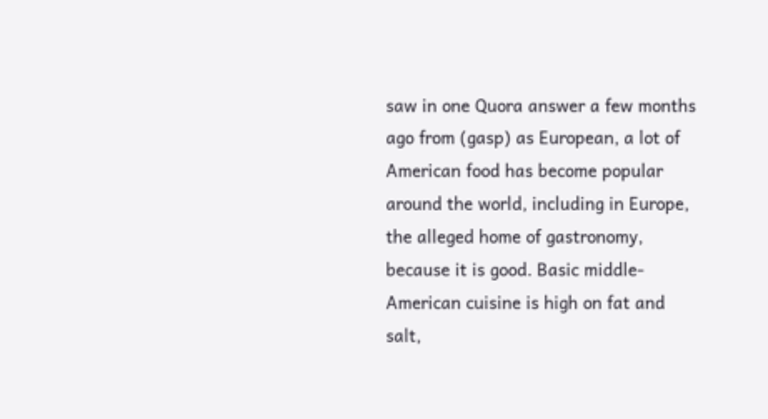saw in one Quora answer a few months ago from (gasp) as European, a lot of American food has become popular around the world, including in Europe, the alleged home of gastronomy, because it is good. Basic middle-American cuisine is high on fat and salt,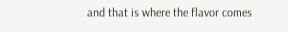and that is where the flavor comes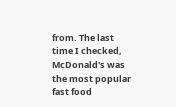from. The last time I checked, McDonald's was the most popular fast food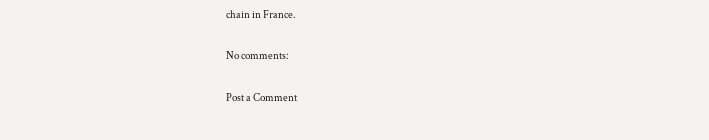chain in France.

No comments:

Post a Comment